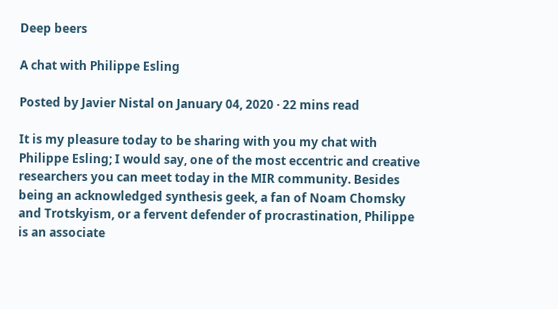Deep beers

A chat with Philippe Esling

Posted by Javier Nistal on January 04, 2020 · 22 mins read

It is my pleasure today to be sharing with you my chat with Philippe Esling; I would say, one of the most eccentric and creative researchers you can meet today in the MIR community. Besides being an acknowledged synthesis geek, a fan of Noam Chomsky and Trotskyism, or a fervent defender of procrastination, Philippe is an associate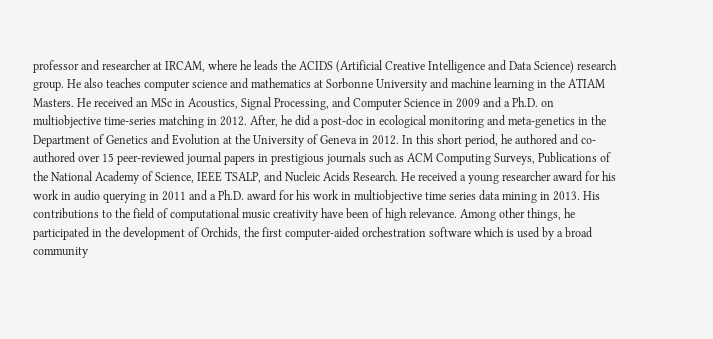professor and researcher at IRCAM, where he leads the ACIDS (Artificial Creative Intelligence and Data Science) research group. He also teaches computer science and mathematics at Sorbonne University and machine learning in the ATIAM Masters. He received an MSc in Acoustics, Signal Processing, and Computer Science in 2009 and a Ph.D. on multiobjective time-series matching in 2012. After, he did a post-doc in ecological monitoring and meta-genetics in the Department of Genetics and Evolution at the University of Geneva in 2012. In this short period, he authored and co-authored over 15 peer-reviewed journal papers in prestigious journals such as ACM Computing Surveys, Publications of the National Academy of Science, IEEE TSALP, and Nucleic Acids Research. He received a young researcher award for his work in audio querying in 2011 and a Ph.D. award for his work in multiobjective time series data mining in 2013. His contributions to the field of computational music creativity have been of high relevance. Among other things, he participated in the development of Orchids, the first computer-aided orchestration software which is used by a broad community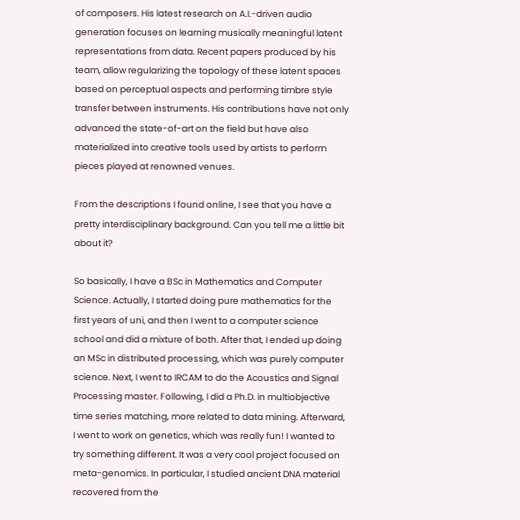of composers. His latest research on A.I.-driven audio generation focuses on learning musically meaningful latent representations from data. Recent papers produced by his team, allow regularizing the topology of these latent spaces based on perceptual aspects and performing timbre style transfer between instruments. His contributions have not only advanced the state-of-art on the field but have also materialized into creative tools used by artists to perform pieces played at renowned venues.

From the descriptions I found online, I see that you have a pretty interdisciplinary background. Can you tell me a little bit about it?

So basically, I have a BSc in Mathematics and Computer Science. Actually, I started doing pure mathematics for the first years of uni, and then I went to a computer science school and did a mixture of both. After that, I ended up doing an MSc in distributed processing, which was purely computer science. Next, I went to IRCAM to do the Acoustics and Signal Processing master. Following, I did a Ph.D. in multiobjective time series matching, more related to data mining. Afterward, I went to work on genetics, which was really fun! I wanted to try something different. It was a very cool project focused on meta-genomics. In particular, I studied ancient DNA material recovered from the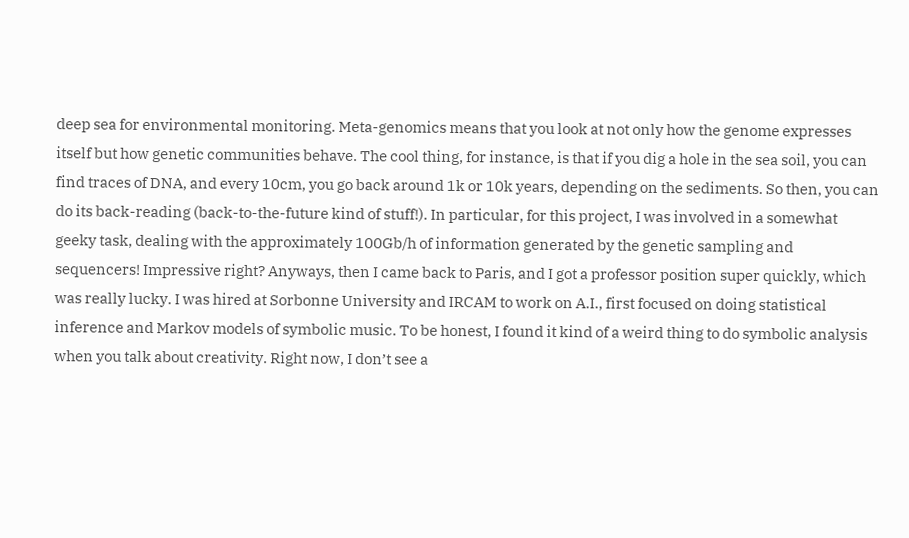deep sea for environmental monitoring. Meta-genomics means that you look at not only how the genome expresses itself but how genetic communities behave. The cool thing, for instance, is that if you dig a hole in the sea soil, you can find traces of DNA, and every 10cm, you go back around 1k or 10k years, depending on the sediments. So then, you can do its back-reading (back-to-the-future kind of stuff!). In particular, for this project, I was involved in a somewhat geeky task, dealing with the approximately 100Gb/h of information generated by the genetic sampling and sequencers! Impressive right? Anyways, then I came back to Paris, and I got a professor position super quickly, which was really lucky. I was hired at Sorbonne University and IRCAM to work on A.I., first focused on doing statistical inference and Markov models of symbolic music. To be honest, I found it kind of a weird thing to do symbolic analysis when you talk about creativity. Right now, I don’t see a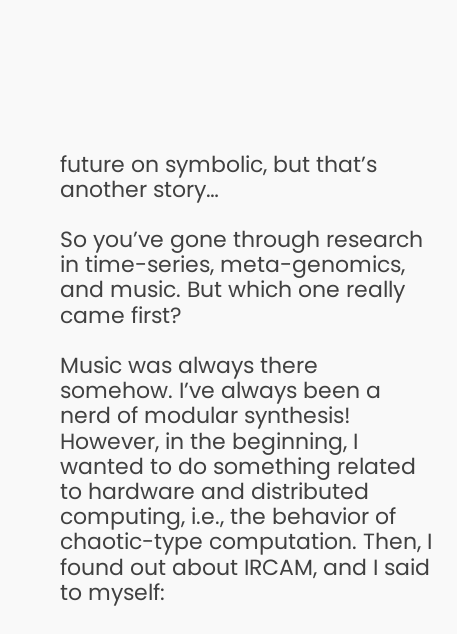future on symbolic, but that’s another story…

So you’ve gone through research in time-series, meta-genomics, and music. But which one really came first?

Music was always there somehow. I’ve always been a nerd of modular synthesis! However, in the beginning, I wanted to do something related to hardware and distributed computing, i.e., the behavior of chaotic-type computation. Then, I found out about IRCAM, and I said to myself: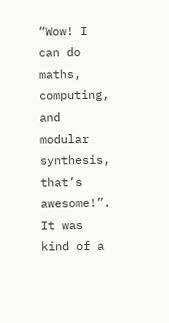“Wow! I can do maths, computing, and modular synthesis, that’s awesome!”. It was kind of a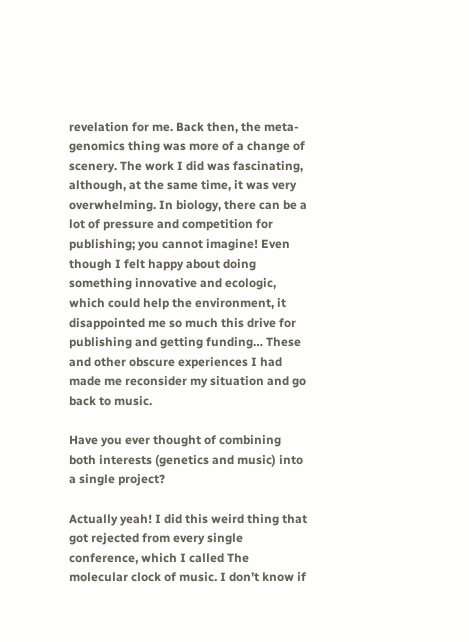revelation for me. Back then, the meta-genomics thing was more of a change of scenery. The work I did was fascinating, although, at the same time, it was very overwhelming. In biology, there can be a lot of pressure and competition for publishing; you cannot imagine! Even though I felt happy about doing something innovative and ecologic, which could help the environment, it disappointed me so much this drive for publishing and getting funding… These and other obscure experiences I had made me reconsider my situation and go back to music.

Have you ever thought of combining both interests (genetics and music) into a single project?

Actually yeah! I did this weird thing that got rejected from every single conference, which I called The molecular clock of music. I don’t know if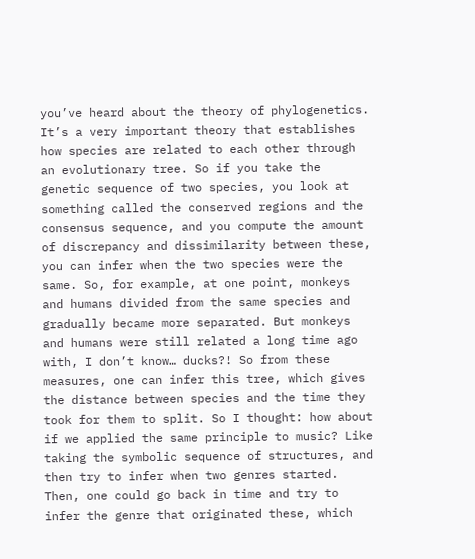you’ve heard about the theory of phylogenetics. It’s a very important theory that establishes how species are related to each other through an evolutionary tree. So if you take the genetic sequence of two species, you look at something called the conserved regions and the consensus sequence, and you compute the amount of discrepancy and dissimilarity between these, you can infer when the two species were the same. So, for example, at one point, monkeys and humans divided from the same species and gradually became more separated. But monkeys and humans were still related a long time ago with, I don’t know… ducks?! So from these measures, one can infer this tree, which gives the distance between species and the time they took for them to split. So I thought: how about if we applied the same principle to music? Like taking the symbolic sequence of structures, and then try to infer when two genres started. Then, one could go back in time and try to infer the genre that originated these, which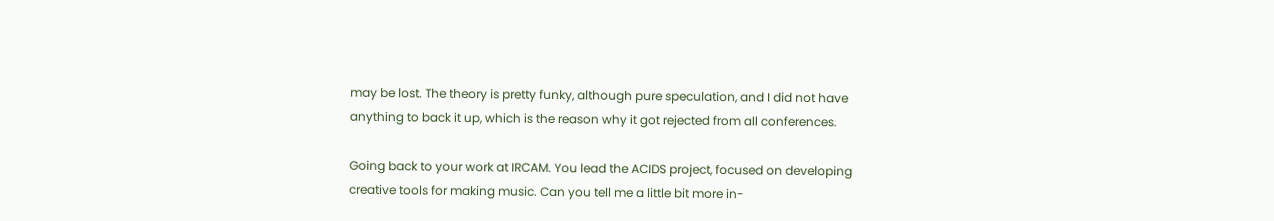may be lost. The theory is pretty funky, although pure speculation, and I did not have anything to back it up, which is the reason why it got rejected from all conferences.

Going back to your work at IRCAM. You lead the ACIDS project, focused on developing creative tools for making music. Can you tell me a little bit more in-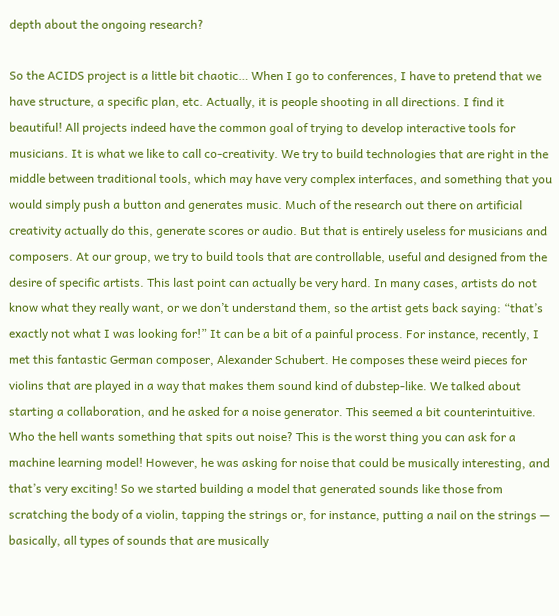depth about the ongoing research?

So the ACIDS project is a little bit chaotic… When I go to conferences, I have to pretend that we have structure, a specific plan, etc. Actually, it is people shooting in all directions. I find it beautiful! All projects indeed have the common goal of trying to develop interactive tools for musicians. It is what we like to call co-creativity. We try to build technologies that are right in the middle between traditional tools, which may have very complex interfaces, and something that you would simply push a button and generates music. Much of the research out there on artificial creativity actually do this, generate scores or audio. But that is entirely useless for musicians and composers. At our group, we try to build tools that are controllable, useful and designed from the desire of specific artists. This last point can actually be very hard. In many cases, artists do not know what they really want, or we don’t understand them, so the artist gets back saying: “that’s exactly not what I was looking for!” It can be a bit of a painful process. For instance, recently, I met this fantastic German composer, Alexander Schubert. He composes these weird pieces for violins that are played in a way that makes them sound kind of dubstep-like. We talked about starting a collaboration, and he asked for a noise generator. This seemed a bit counterintuitive. Who the hell wants something that spits out noise? This is the worst thing you can ask for a machine learning model! However, he was asking for noise that could be musically interesting, and that’s very exciting! So we started building a model that generated sounds like those from scratching the body of a violin, tapping the strings or, for instance, putting a nail on the strings — basically, all types of sounds that are musically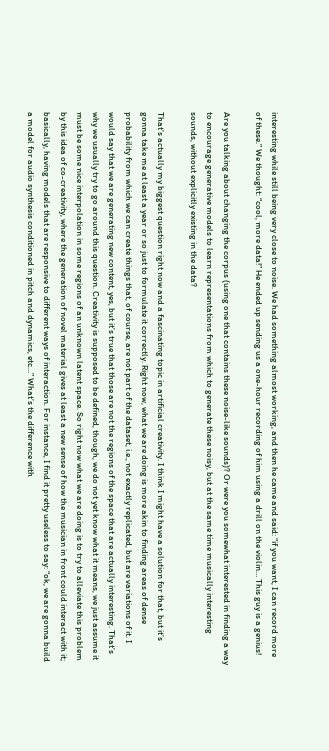interesting while still being very close to noise. We had something almost working, and then he came and said: “if you want, I can record more of these.” We thought: “cool, more data!” He ended up sending us a one-hour recording of him using a drill on the violin… This guy is a genius!

Are you talking about changing the corpus (using one that contains these noise-like sounds)? Or were you somewhat interested in finding a way to encourage generative models to learn representations from which to generate these noisy, but at the same time musically interesting sounds, without explicitly existing in the data?

That’s actually my biggest question right now and a fascinating topic in artificial creativity. I think I might have a solution for that, but it’s gonna take me at least a year or so just to formulate it correctly. Right now, what we are doing is more akin to finding areas of dense probability from which we can create things that, of course, are not part of the dataset, i.e., not exactly replicated, but are variations of it. I would say that we are generating new content, yes, but it’s true that those are not the regions of the space that are actually interesting. That’s why we usually try to go around this question. Creativity is supposed to be defined, though, we do not yet know what it means, we just assume it must be some nice interpolation in some regions of an unknown latent space. So right now what we are doing is to try to alleviate this problem by this idea of co-creativity, where the generation of novel material gives at least a new sense of how the musician in front could interact with it; basically, having models that are responsive to different ways of interaction. For instance, I find it pretty useless to say: “ok, we are gonna build a model for audio synthesis conditioned in pitch and dynamics, etc…” What’s the difference with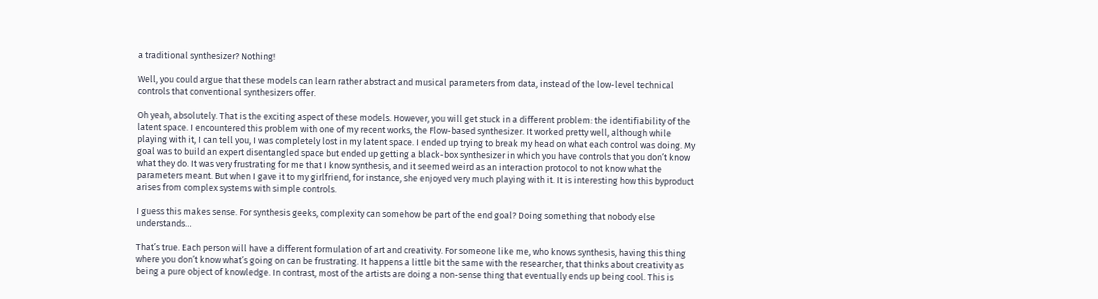a traditional synthesizer? Nothing!

Well, you could argue that these models can learn rather abstract and musical parameters from data, instead of the low-level technical controls that conventional synthesizers offer.

Oh yeah, absolutely. That is the exciting aspect of these models. However, you will get stuck in a different problem: the identifiability of the latent space. I encountered this problem with one of my recent works, the Flow-based synthesizer. It worked pretty well, although while playing with it, I can tell you, I was completely lost in my latent space. I ended up trying to break my head on what each control was doing. My goal was to build an expert disentangled space but ended up getting a black-box synthesizer in which you have controls that you don’t know what they do. It was very frustrating for me that I know synthesis, and it seemed weird as an interaction protocol to not know what the parameters meant. But when I gave it to my girlfriend, for instance, she enjoyed very much playing with it. It is interesting how this byproduct arises from complex systems with simple controls.

I guess this makes sense. For synthesis geeks, complexity can somehow be part of the end goal? Doing something that nobody else understands…

That’s true. Each person will have a different formulation of art and creativity. For someone like me, who knows synthesis, having this thing where you don’t know what’s going on can be frustrating. It happens a little bit the same with the researcher, that thinks about creativity as being a pure object of knowledge. In contrast, most of the artists are doing a non-sense thing that eventually ends up being cool. This is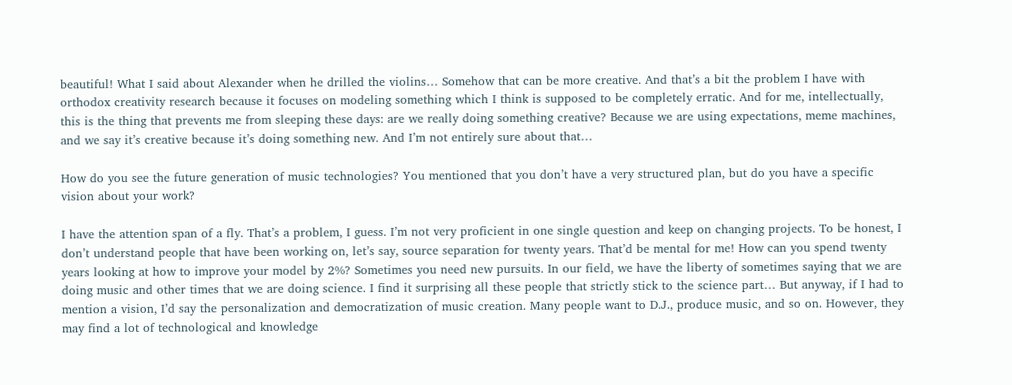beautiful! What I said about Alexander when he drilled the violins… Somehow that can be more creative. And that’s a bit the problem I have with orthodox creativity research because it focuses on modeling something which I think is supposed to be completely erratic. And for me, intellectually, this is the thing that prevents me from sleeping these days: are we really doing something creative? Because we are using expectations, meme machines, and we say it’s creative because it’s doing something new. And I’m not entirely sure about that…

How do you see the future generation of music technologies? You mentioned that you don’t have a very structured plan, but do you have a specific vision about your work?

I have the attention span of a fly. That’s a problem, I guess. I’m not very proficient in one single question and keep on changing projects. To be honest, I don’t understand people that have been working on, let’s say, source separation for twenty years. That’d be mental for me! How can you spend twenty years looking at how to improve your model by 2%? Sometimes you need new pursuits. In our field, we have the liberty of sometimes saying that we are doing music and other times that we are doing science. I find it surprising all these people that strictly stick to the science part… But anyway, if I had to mention a vision, I’d say the personalization and democratization of music creation. Many people want to D.J., produce music, and so on. However, they may find a lot of technological and knowledge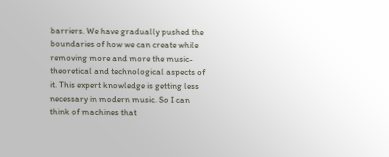barriers. We have gradually pushed the boundaries of how we can create while removing more and more the music-theoretical and technological aspects of it. This expert knowledge is getting less necessary in modern music. So I can think of machines that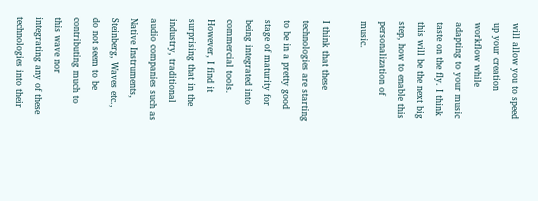will allow you to speed up your creation workflow while adapting to your music taste on the fly. I think this will be the next big step, how to enable this personalization of music.

I think that these technologies are starting to be in a pretty good stage of maturity for being integrated into commercial tools. However, I find it surprising that in the industry, traditional audio companies such as Native Instruments, Steinberg, Waves etc., do not seem to be contributing much to this wave nor integrating any of these technologies into their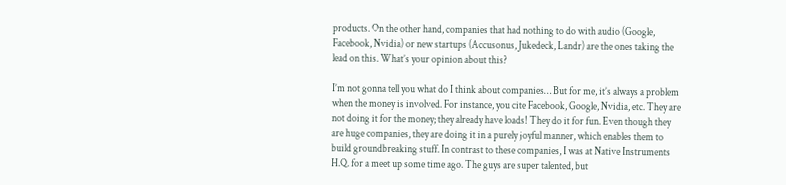products. On the other hand, companies that had nothing to do with audio (Google, Facebook, Nvidia) or new startups (Accusonus, Jukedeck, Landr) are the ones taking the lead on this. What’s your opinion about this?

I’m not gonna tell you what do I think about companies… But for me, it’s always a problem when the money is involved. For instance, you cite Facebook, Google, Nvidia, etc. They are not doing it for the money; they already have loads! They do it for fun. Even though they are huge companies, they are doing it in a purely joyful manner, which enables them to build groundbreaking stuff. In contrast to these companies, I was at Native Instruments H.Q. for a meet up some time ago. The guys are super talented, but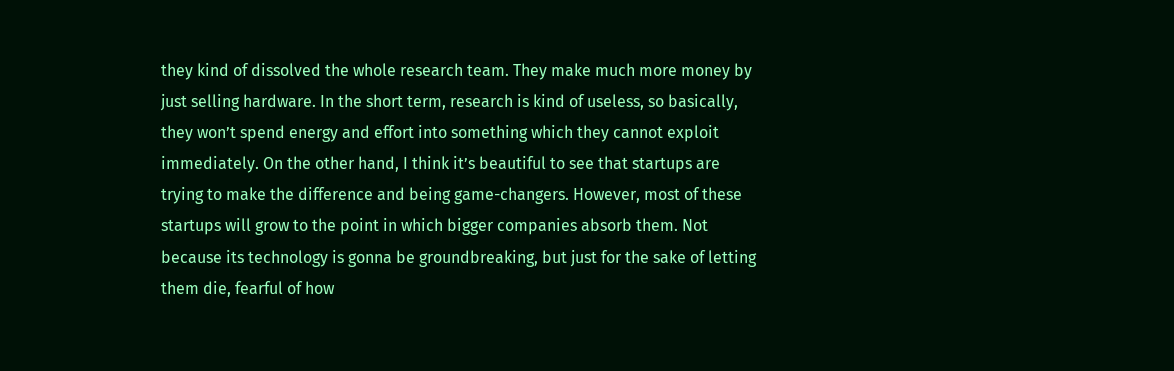they kind of dissolved the whole research team. They make much more money by just selling hardware. In the short term, research is kind of useless, so basically, they won’t spend energy and effort into something which they cannot exploit immediately. On the other hand, I think it’s beautiful to see that startups are trying to make the difference and being game-changers. However, most of these startups will grow to the point in which bigger companies absorb them. Not because its technology is gonna be groundbreaking, but just for the sake of letting them die, fearful of how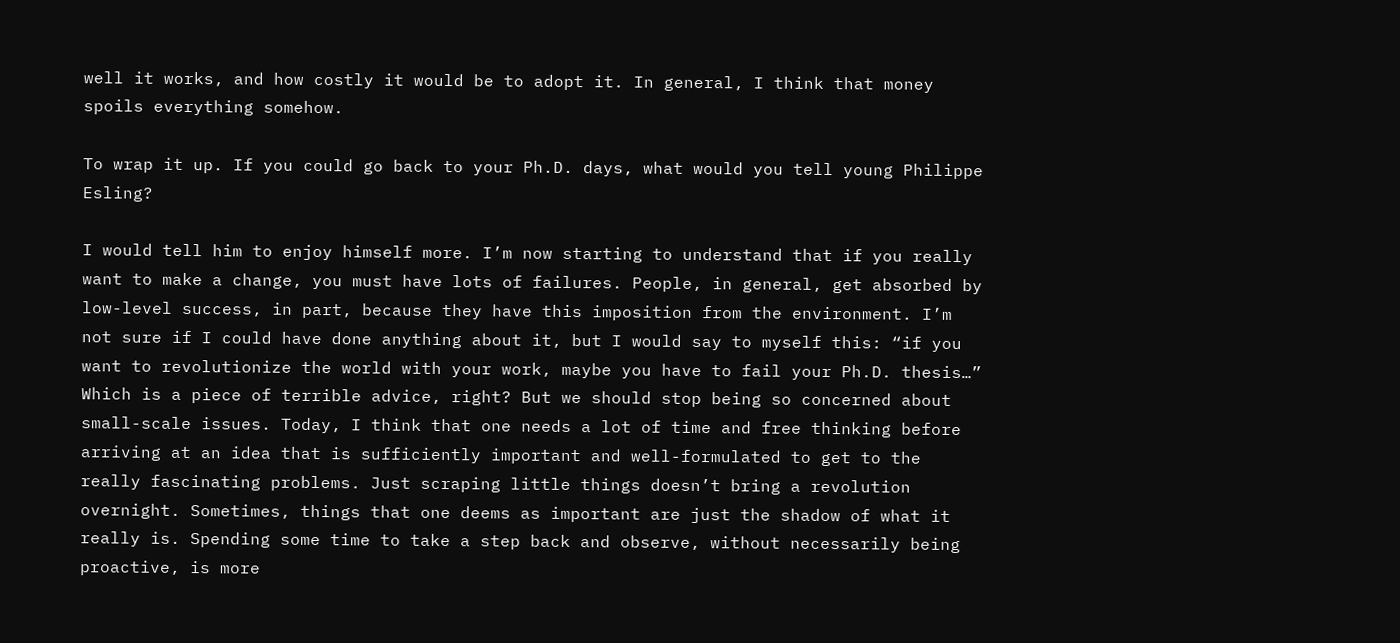well it works, and how costly it would be to adopt it. In general, I think that money spoils everything somehow.

To wrap it up. If you could go back to your Ph.D. days, what would you tell young Philippe Esling?

I would tell him to enjoy himself more. I’m now starting to understand that if you really want to make a change, you must have lots of failures. People, in general, get absorbed by low-level success, in part, because they have this imposition from the environment. I’m not sure if I could have done anything about it, but I would say to myself this: “if you want to revolutionize the world with your work, maybe you have to fail your Ph.D. thesis…” Which is a piece of terrible advice, right? But we should stop being so concerned about small-scale issues. Today, I think that one needs a lot of time and free thinking before arriving at an idea that is sufficiently important and well-formulated to get to the really fascinating problems. Just scraping little things doesn’t bring a revolution overnight. Sometimes, things that one deems as important are just the shadow of what it really is. Spending some time to take a step back and observe, without necessarily being proactive, is more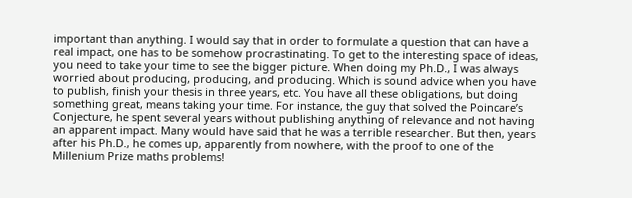important than anything. I would say that in order to formulate a question that can have a real impact, one has to be somehow procrastinating. To get to the interesting space of ideas, you need to take your time to see the bigger picture. When doing my Ph.D., I was always worried about producing, producing, and producing. Which is sound advice when you have to publish, finish your thesis in three years, etc. You have all these obligations, but doing something great, means taking your time. For instance, the guy that solved the Poincare’s Conjecture, he spent several years without publishing anything of relevance and not having an apparent impact. Many would have said that he was a terrible researcher. But then, years after his Ph.D., he comes up, apparently from nowhere, with the proof to one of the Millenium Prize maths problems!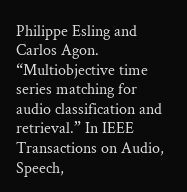Philippe Esling and Carlos Agon. “Multiobjective time series matching for audio classification and retrieval.” In IEEE Transactions on Audio, Speech,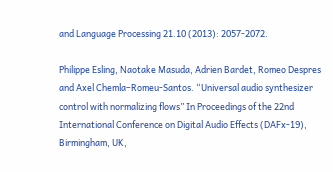and Language Processing 21.10 (2013): 2057-2072.

Philippe Esling, Naotake Masuda, Adrien Bardet, Romeo Despres and Axel Chemla–Romeu-Santos. “Universal audio synthesizer control with normalizing flows” In Proceedings of the 22nd International Conference on Digital Audio Effects (DAFx-19), Birmingham, UK,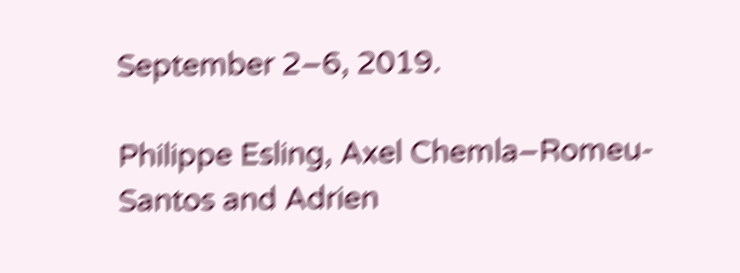September 2–6, 2019.

Philippe Esling, Axel Chemla–Romeu-Santos and Adrien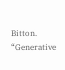Bitton. “Generative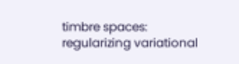timbre spaces: regularizing variational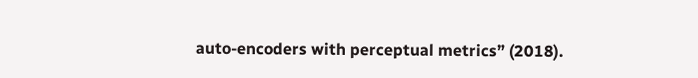auto-encoders with perceptual metrics” (2018).